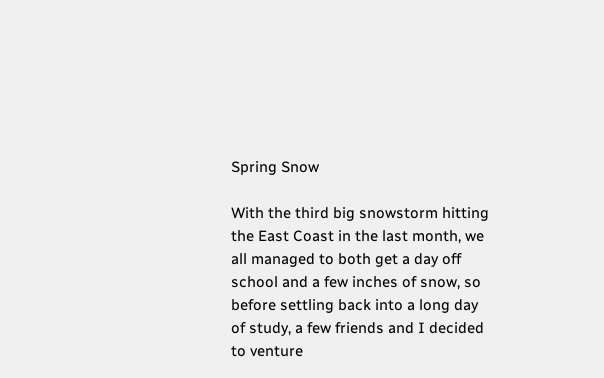Spring Snow

With the third big snowstorm hitting the East Coast in the last month, we all managed to both get a day off school and a few inches of snow, so before settling back into a long day of study, a few friends and I decided to venture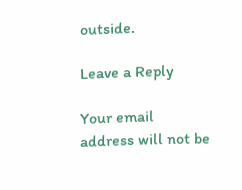outside.

Leave a Reply

Your email address will not be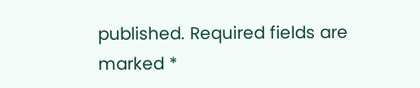published. Required fields are marked *